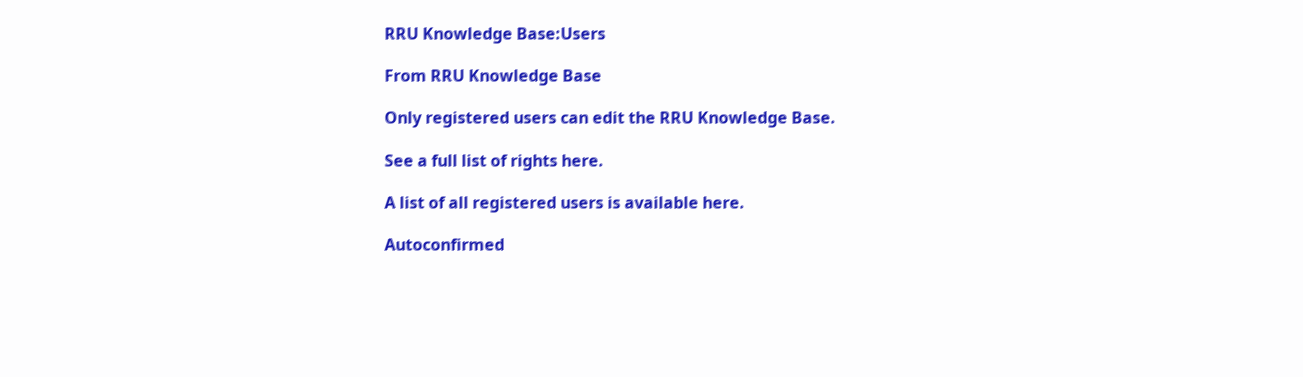RRU Knowledge Base:Users

From RRU Knowledge Base

Only registered users can edit the RRU Knowledge Base.

See a full list of rights here.

A list of all registered users is available here.

Autoconfirmed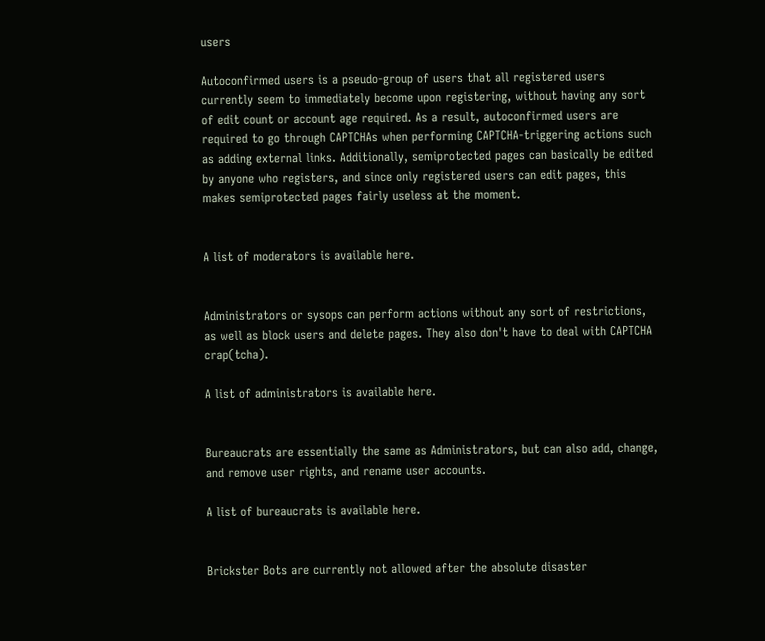users

Autoconfirmed users is a pseudo-group of users that all registered users currently seem to immediately become upon registering, without having any sort of edit count or account age required. As a result, autoconfirmed users are required to go through CAPTCHAs when performing CAPTCHA-triggering actions such as adding external links. Additionally, semiprotected pages can basically be edited by anyone who registers, and since only registered users can edit pages, this makes semiprotected pages fairly useless at the moment.


A list of moderators is available here.


Administrators or sysops can perform actions without any sort of restrictions, as well as block users and delete pages. They also don't have to deal with CAPTCHA crap(tcha).

A list of administrators is available here.


Bureaucrats are essentially the same as Administrators, but can also add, change, and remove user rights, and rename user accounts.

A list of bureaucrats is available here.


Brickster Bots are currently not allowed after the absolute disaster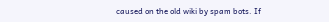caused on the old wiki by spam bots. If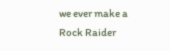we ever make a Rock Raider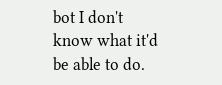bot I don't know what it'd be able to do.